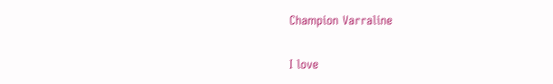Champion Varraline

I love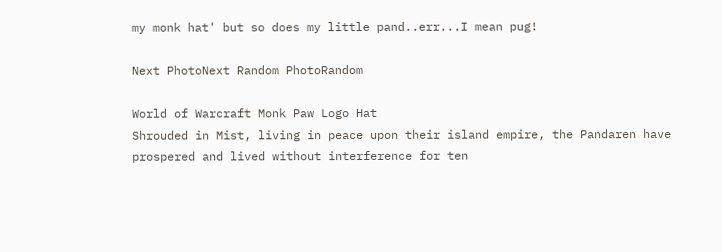my monk hat' but so does my little pand..err...I mean pug!

Next PhotoNext Random PhotoRandom

World of Warcraft Monk Paw Logo Hat
Shrouded in Mist, living in peace upon their island empire, the Pandaren have prospered and lived without interference for ten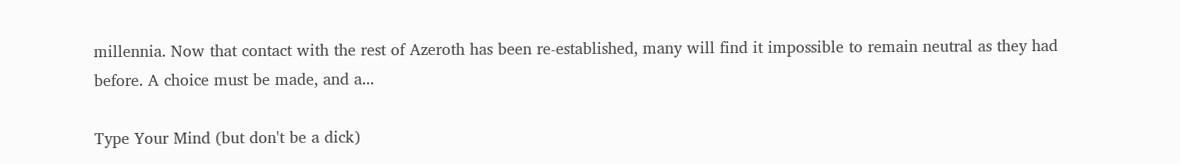millennia. Now that contact with the rest of Azeroth has been re-established, many will find it impossible to remain neutral as they had before. A choice must be made, and a...

Type Your Mind (but don't be a dick)